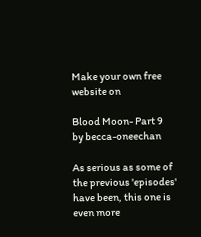Make your own free website on

Blood Moon- Part 9
by becca-oneechan

As serious as some of the previous 'episodes' have been, this one is even more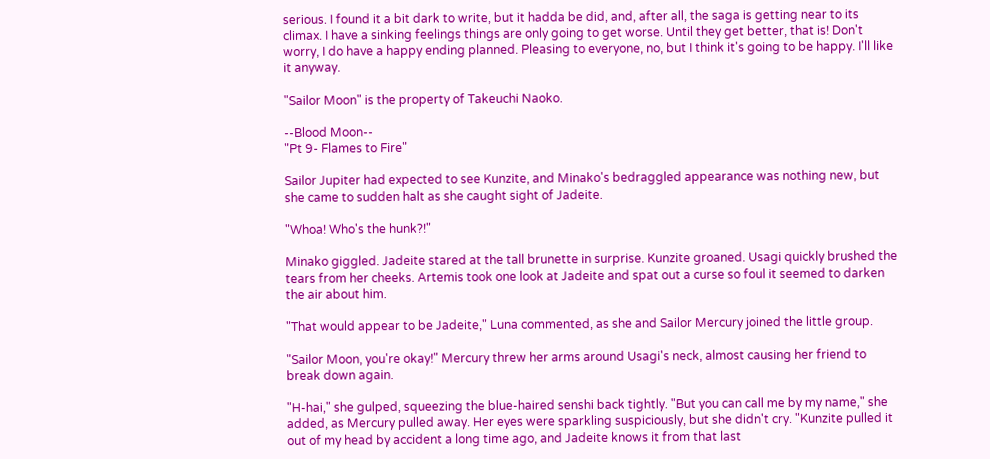serious. I found it a bit dark to write, but it hadda be did, and, after all, the saga is getting near to its climax. I have a sinking feelings things are only going to get worse. Until they get better, that is! Don't worry, I do have a happy ending planned. Pleasing to everyone, no, but I think it's going to be happy. I'll like it anyway.

"Sailor Moon" is the property of Takeuchi Naoko.

--Blood Moon--
"Pt 9- Flames to Fire"

Sailor Jupiter had expected to see Kunzite, and Minako's bedraggled appearance was nothing new, but she came to sudden halt as she caught sight of Jadeite.

"Whoa! Who's the hunk?!"

Minako giggled. Jadeite stared at the tall brunette in surprise. Kunzite groaned. Usagi quickly brushed the tears from her cheeks. Artemis took one look at Jadeite and spat out a curse so foul it seemed to darken the air about him.

"That would appear to be Jadeite," Luna commented, as she and Sailor Mercury joined the little group.

"Sailor Moon, you're okay!" Mercury threw her arms around Usagi's neck, almost causing her friend to break down again.

"H-hai," she gulped, squeezing the blue-haired senshi back tightly. "But you can call me by my name," she added, as Mercury pulled away. Her eyes were sparkling suspiciously, but she didn't cry. "Kunzite pulled it out of my head by accident a long time ago, and Jadeite knows it from that last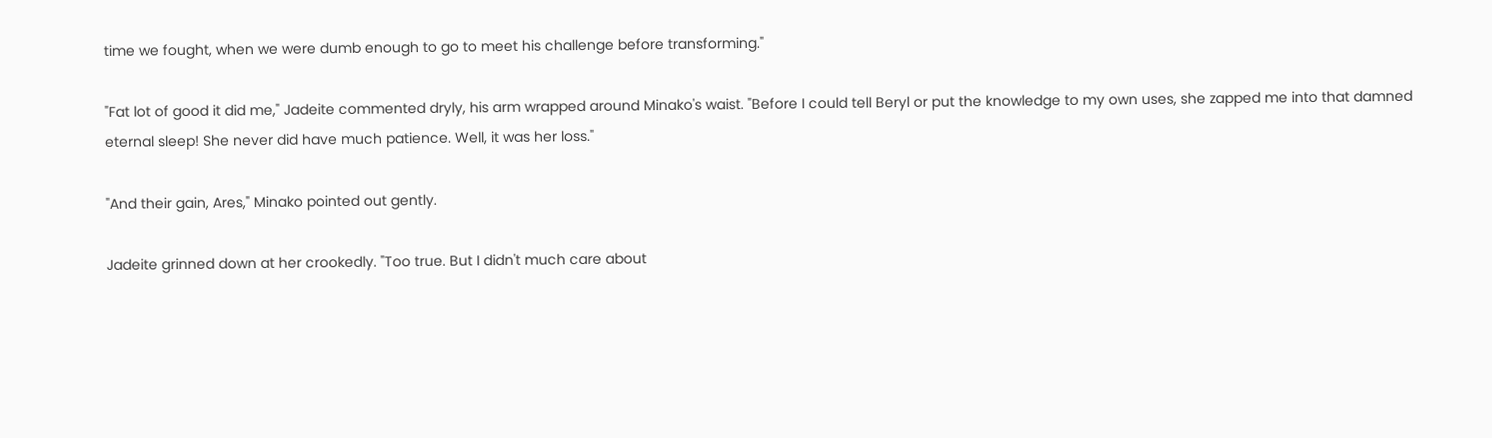time we fought, when we were dumb enough to go to meet his challenge before transforming."

"Fat lot of good it did me," Jadeite commented dryly, his arm wrapped around Minako's waist. "Before I could tell Beryl or put the knowledge to my own uses, she zapped me into that damned eternal sleep! She never did have much patience. Well, it was her loss."

"And their gain, Ares," Minako pointed out gently.

Jadeite grinned down at her crookedly. "Too true. But I didn't much care about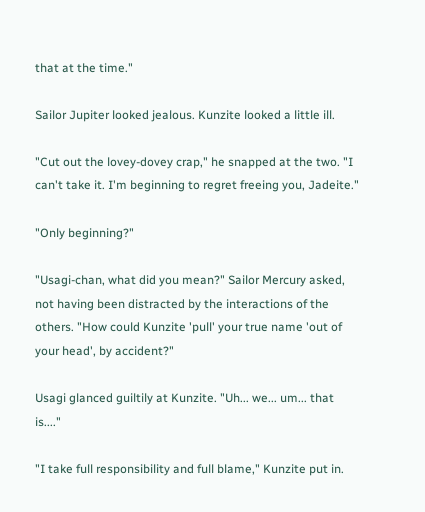that at the time."

Sailor Jupiter looked jealous. Kunzite looked a little ill.

"Cut out the lovey-dovey crap," he snapped at the two. "I can't take it. I'm beginning to regret freeing you, Jadeite."

"Only beginning?"

"Usagi-chan, what did you mean?" Sailor Mercury asked, not having been distracted by the interactions of the others. "How could Kunzite 'pull' your true name 'out of your head', by accident?"

Usagi glanced guiltily at Kunzite. "Uh... we... um... that is...."

"I take full responsibility and full blame," Kunzite put in.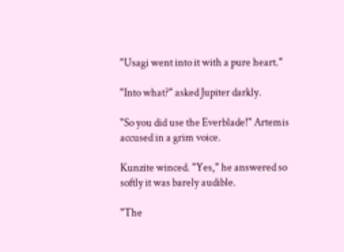"Usagi went into it with a pure heart."

"Into what?" asked Jupiter darkly.

"So you did use the Everblade!" Artemis accused in a grim voice.

Kunzite winced. "Yes," he answered so softly it was barely audible.

"The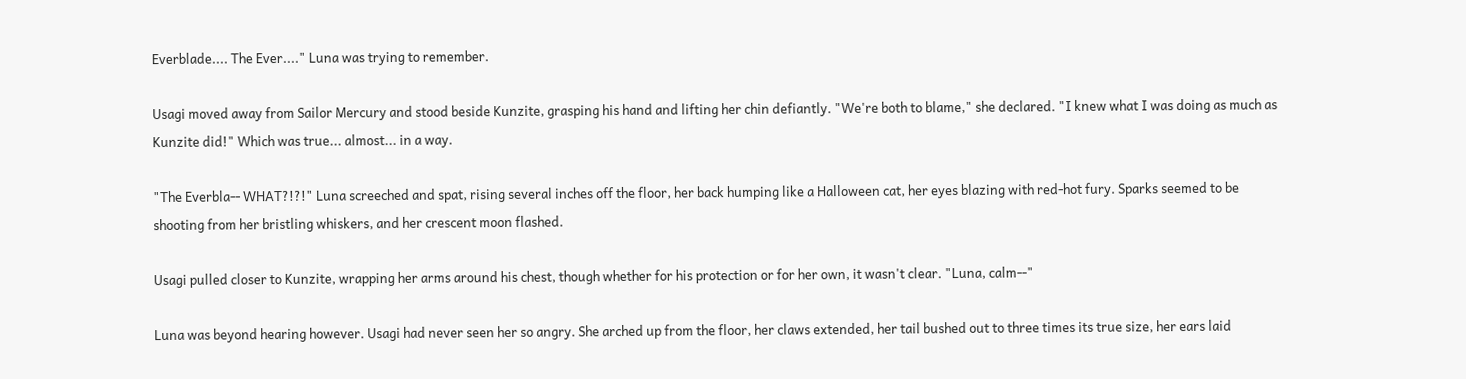Everblade.... The Ever...." Luna was trying to remember.

Usagi moved away from Sailor Mercury and stood beside Kunzite, grasping his hand and lifting her chin defiantly. "We're both to blame," she declared. "I knew what I was doing as much as Kunzite did!" Which was true... almost... in a way.

"The Everbla-- WHAT?!?!" Luna screeched and spat, rising several inches off the floor, her back humping like a Halloween cat, her eyes blazing with red-hot fury. Sparks seemed to be shooting from her bristling whiskers, and her crescent moon flashed.

Usagi pulled closer to Kunzite, wrapping her arms around his chest, though whether for his protection or for her own, it wasn't clear. "Luna, calm--"

Luna was beyond hearing however. Usagi had never seen her so angry. She arched up from the floor, her claws extended, her tail bushed out to three times its true size, her ears laid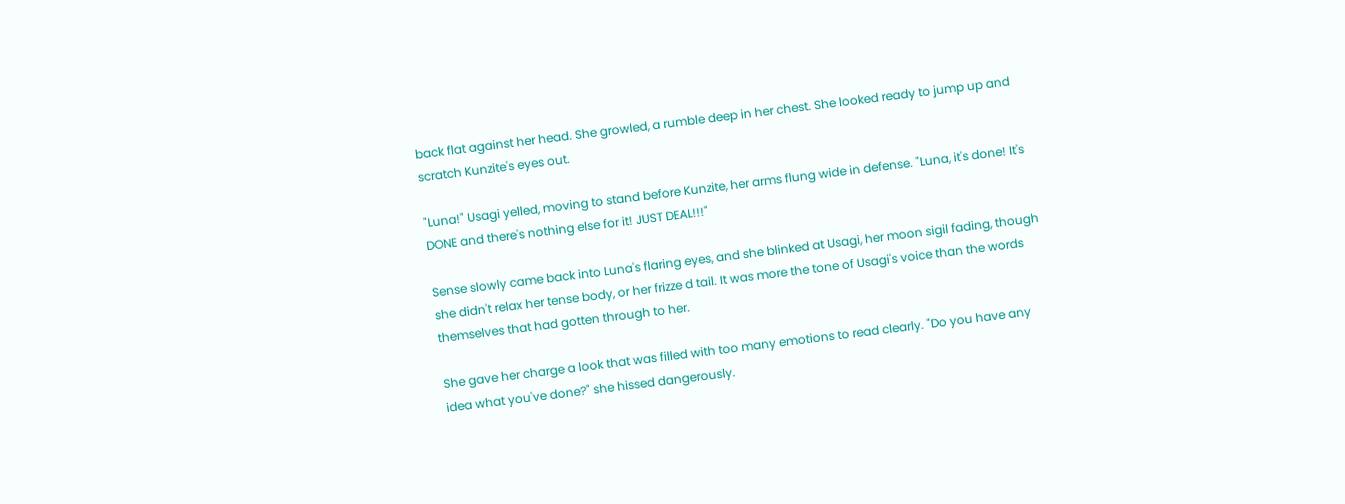back flat against her head. She growled, a rumble deep in her chest. She looked ready to jump up and scratch Kunzite's eyes out.

"Luna!" Usagi yelled, moving to stand before Kunzite, her arms flung wide in defense. "Luna, it's done! It's DONE and there's nothing else for it! JUST DEAL!!!"

Sense slowly came back into Luna's flaring eyes, and she blinked at Usagi, her moon sigil fading, though she didn't relax her tense body, or her frizze d tail. It was more the tone of Usagi's voice than the words themselves that had gotten through to her.

She gave her charge a look that was filled with too many emotions to read clearly. "Do you have any idea what you've done?" she hissed dangerously.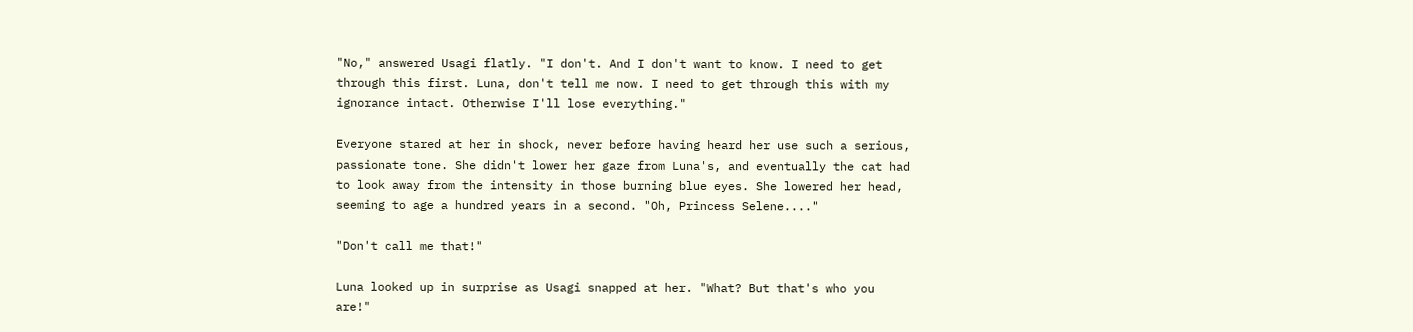"No," answered Usagi flatly. "I don't. And I don't want to know. I need to get through this first. Luna, don't tell me now. I need to get through this with my ignorance intact. Otherwise I'll lose everything."

Everyone stared at her in shock, never before having heard her use such a serious, passionate tone. She didn't lower her gaze from Luna's, and eventually the cat had to look away from the intensity in those burning blue eyes. She lowered her head, seeming to age a hundred years in a second. "Oh, Princess Selene...."

"Don't call me that!"

Luna looked up in surprise as Usagi snapped at her. "What? But that's who you are!"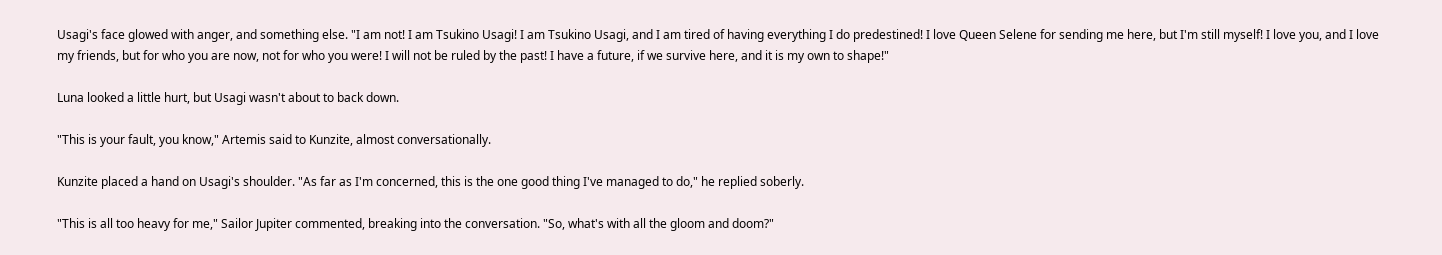Usagi's face glowed with anger, and something else. "I am not! I am Tsukino Usagi! I am Tsukino Usagi, and I am tired of having everything I do predestined! I love Queen Selene for sending me here, but I'm still myself! I love you, and I love my friends, but for who you are now, not for who you were! I will not be ruled by the past! I have a future, if we survive here, and it is my own to shape!"

Luna looked a little hurt, but Usagi wasn't about to back down.

"This is your fault, you know," Artemis said to Kunzite, almost conversationally.

Kunzite placed a hand on Usagi's shoulder. "As far as I'm concerned, this is the one good thing I've managed to do," he replied soberly.

"This is all too heavy for me," Sailor Jupiter commented, breaking into the conversation. "So, what's with all the gloom and doom?"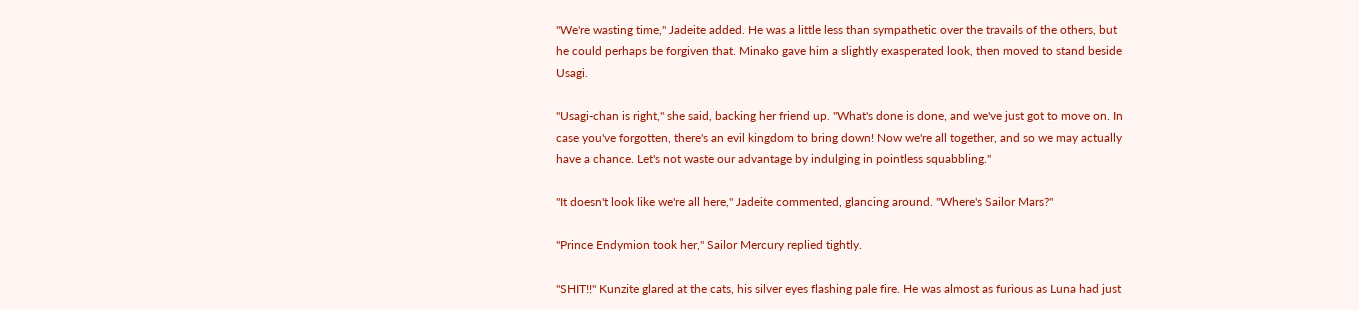"We're wasting time," Jadeite added. He was a little less than sympathetic over the travails of the others, but he could perhaps be forgiven that. Minako gave him a slightly exasperated look, then moved to stand beside Usagi.

"Usagi-chan is right," she said, backing her friend up. "What's done is done, and we've just got to move on. In case you've forgotten, there's an evil kingdom to bring down! Now we're all together, and so we may actually have a chance. Let's not waste our advantage by indulging in pointless squabbling."

"It doesn't look like we're all here," Jadeite commented, glancing around. "Where's Sailor Mars?"

"Prince Endymion took her," Sailor Mercury replied tightly.

"SHIT!!" Kunzite glared at the cats, his silver eyes flashing pale fire. He was almost as furious as Luna had just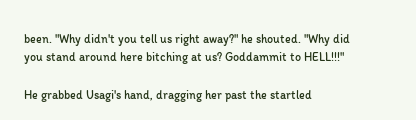been. "Why didn't you tell us right away?" he shouted. "Why did you stand around here bitching at us? Goddammit to HELL!!!"

He grabbed Usagi's hand, dragging her past the startled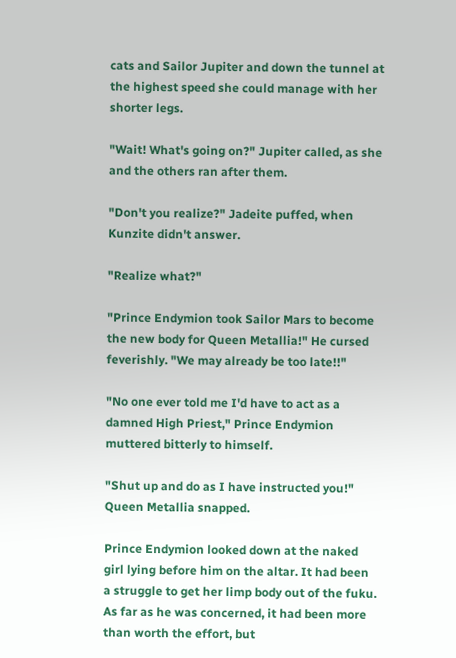cats and Sailor Jupiter and down the tunnel at the highest speed she could manage with her shorter legs.

"Wait! What's going on?" Jupiter called, as she and the others ran after them.

"Don't you realize?" Jadeite puffed, when Kunzite didn't answer.

"Realize what?"

"Prince Endymion took Sailor Mars to become the new body for Queen Metallia!" He cursed feverishly. "We may already be too late!!"

"No one ever told me I'd have to act as a damned High Priest," Prince Endymion muttered bitterly to himself.

"Shut up and do as I have instructed you!" Queen Metallia snapped.

Prince Endymion looked down at the naked girl lying before him on the altar. It had been a struggle to get her limp body out of the fuku. As far as he was concerned, it had been more than worth the effort, but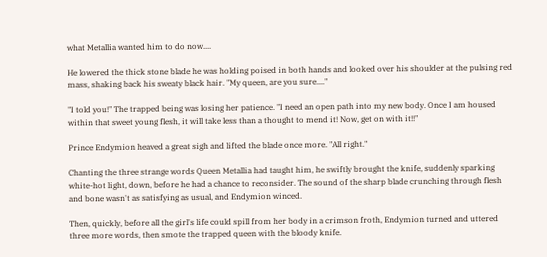what Metallia wanted him to do now....

He lowered the thick stone blade he was holding poised in both hands and looked over his shoulder at the pulsing red mass, shaking back his sweaty black hair. "My queen, are you sure...."

"I told you!" The trapped being was losing her patience. "I need an open path into my new body. Once I am housed within that sweet young flesh, it will take less than a thought to mend it! Now, get on with it!!"

Prince Endymion heaved a great sigh and lifted the blade once more. "All right."

Chanting the three strange words Queen Metallia had taught him, he swiftly brought the knife, suddenly sparking white-hot light, down, before he had a chance to reconsider. The sound of the sharp blade crunching through flesh and bone wasn't as satisfying as usual, and Endymion winced.

Then, quickly, before all the girl's life could spill from her body in a crimson froth, Endymion turned and uttered three more words, then smote the trapped queen with the bloody knife.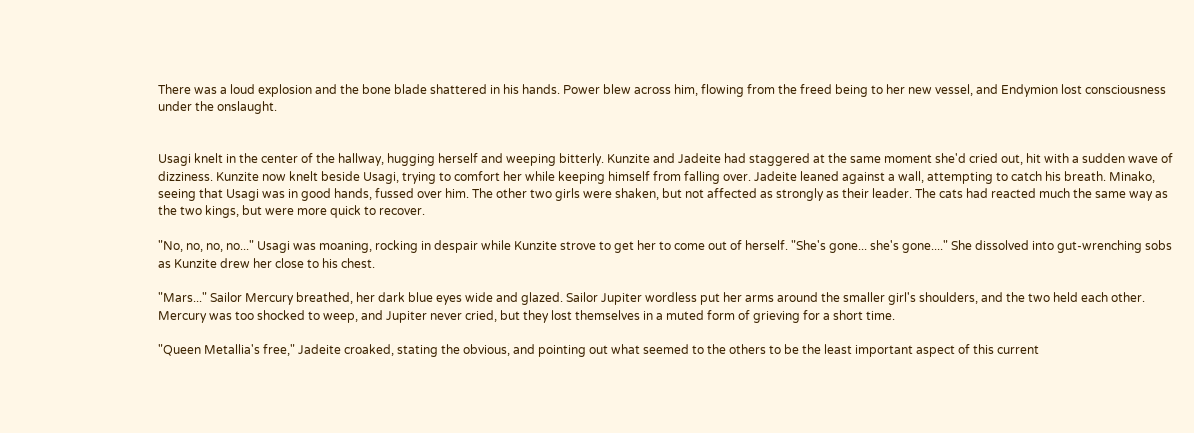There was a loud explosion and the bone blade shattered in his hands. Power blew across him, flowing from the freed being to her new vessel, and Endymion lost consciousness under the onslaught.


Usagi knelt in the center of the hallway, hugging herself and weeping bitterly. Kunzite and Jadeite had staggered at the same moment she'd cried out, hit with a sudden wave of dizziness. Kunzite now knelt beside Usagi, trying to comfort her while keeping himself from falling over. Jadeite leaned against a wall, attempting to catch his breath. Minako, seeing that Usagi was in good hands, fussed over him. The other two girls were shaken, but not affected as strongly as their leader. The cats had reacted much the same way as the two kings, but were more quick to recover.

"No, no, no, no..." Usagi was moaning, rocking in despair while Kunzite strove to get her to come out of herself. "She's gone... she's gone...." She dissolved into gut-wrenching sobs as Kunzite drew her close to his chest.

"Mars..." Sailor Mercury breathed, her dark blue eyes wide and glazed. Sailor Jupiter wordless put her arms around the smaller girl's shoulders, and the two held each other. Mercury was too shocked to weep, and Jupiter never cried, but they lost themselves in a muted form of grieving for a short time.

"Queen Metallia's free," Jadeite croaked, stating the obvious, and pointing out what seemed to the others to be the least important aspect of this current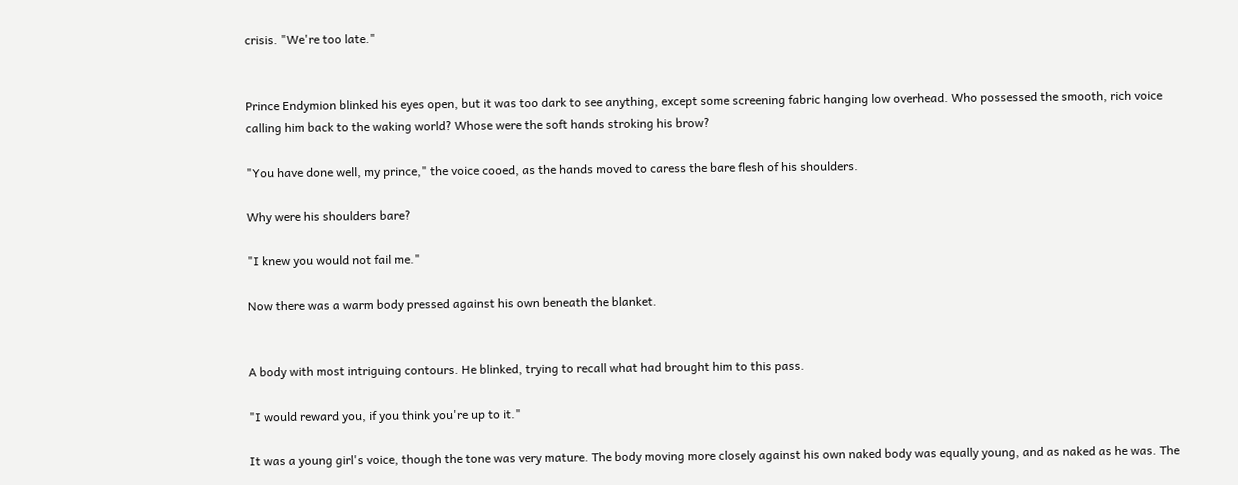crisis. "We're too late."


Prince Endymion blinked his eyes open, but it was too dark to see anything, except some screening fabric hanging low overhead. Who possessed the smooth, rich voice calling him back to the waking world? Whose were the soft hands stroking his brow?

"You have done well, my prince," the voice cooed, as the hands moved to caress the bare flesh of his shoulders.

Why were his shoulders bare?

"I knew you would not fail me."

Now there was a warm body pressed against his own beneath the blanket.


A body with most intriguing contours. He blinked, trying to recall what had brought him to this pass.

"I would reward you, if you think you're up to it."

It was a young girl's voice, though the tone was very mature. The body moving more closely against his own naked body was equally young, and as naked as he was. The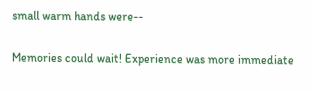small warm hands were--

Memories could wait! Experience was more immediate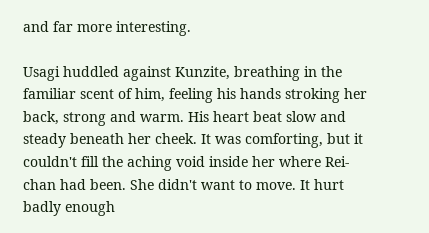and far more interesting.

Usagi huddled against Kunzite, breathing in the familiar scent of him, feeling his hands stroking her back, strong and warm. His heart beat slow and steady beneath her cheek. It was comforting, but it couldn't fill the aching void inside her where Rei-chan had been. She didn't want to move. It hurt badly enough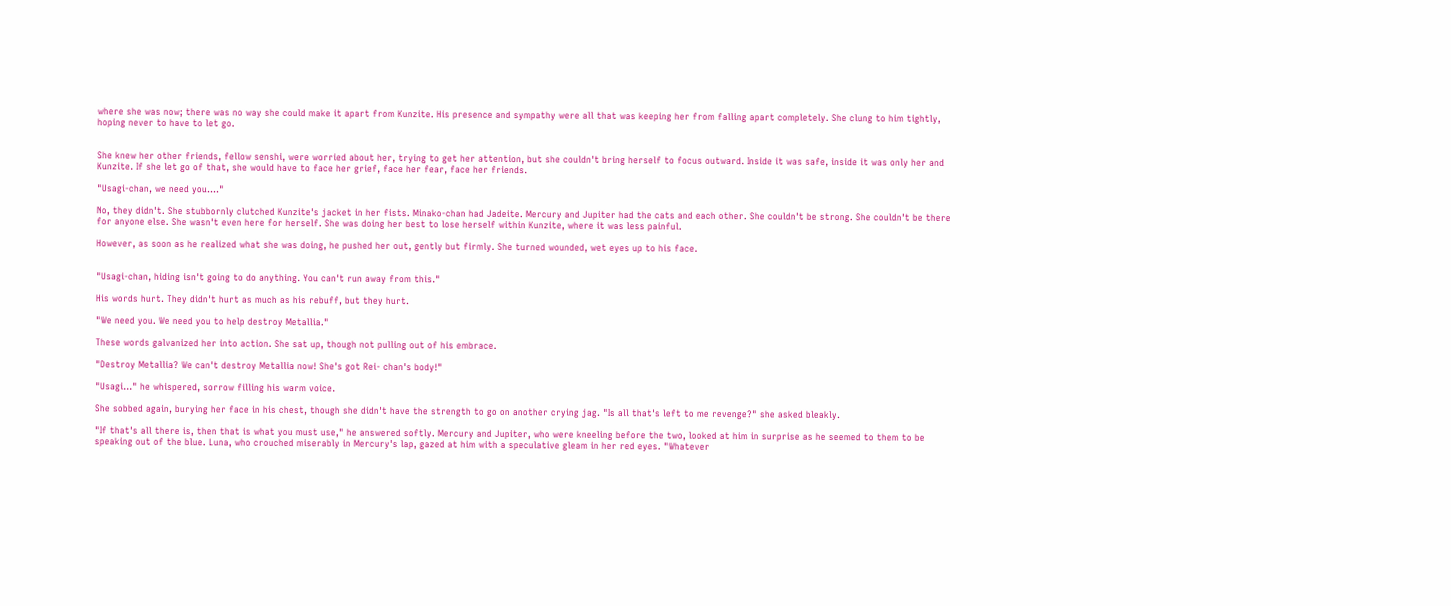where she was now; there was no way she could make it apart from Kunzite. His presence and sympathy were all that was keeping her from falling apart completely. She clung to him tightly, hoping never to have to let go.


She knew her other friends, fellow senshi, were worried about her, trying to get her attention, but she couldn't bring herself to focus outward. Inside it was safe, inside it was only her and Kunzite. If she let go of that, she would have to face her grief, face her fear, face her friends.

"Usagi-chan, we need you...."

No, they didn't. She stubbornly clutched Kunzite's jacket in her fists. Minako-chan had Jadeite. Mercury and Jupiter had the cats and each other. She couldn't be strong. She couldn't be there for anyone else. She wasn't even here for herself. She was doing her best to lose herself within Kunzite, where it was less painful.

However, as soon as he realized what she was doing, he pushed her out, gently but firmly. She turned wounded, wet eyes up to his face.


"Usagi-chan, hiding isn't going to do anything. You can't run away from this."

His words hurt. They didn't hurt as much as his rebuff, but they hurt.

"We need you. We need you to help destroy Metallia."

These words galvanized her into action. She sat up, though not pulling out of his embrace.

"Destroy Metallia? We can't destroy Metallia now! She's got Rei- chan's body!"

"Usagi..." he whispered, sorrow filling his warm voice.

She sobbed again, burying her face in his chest, though she didn't have the strength to go on another crying jag. "Is all that's left to me revenge?" she asked bleakly.

"If that's all there is, then that is what you must use," he answered softly. Mercury and Jupiter, who were kneeling before the two, looked at him in surprise as he seemed to them to be speaking out of the blue. Luna, who crouched miserably in Mercury's lap, gazed at him with a speculative gleam in her red eyes. "Whatever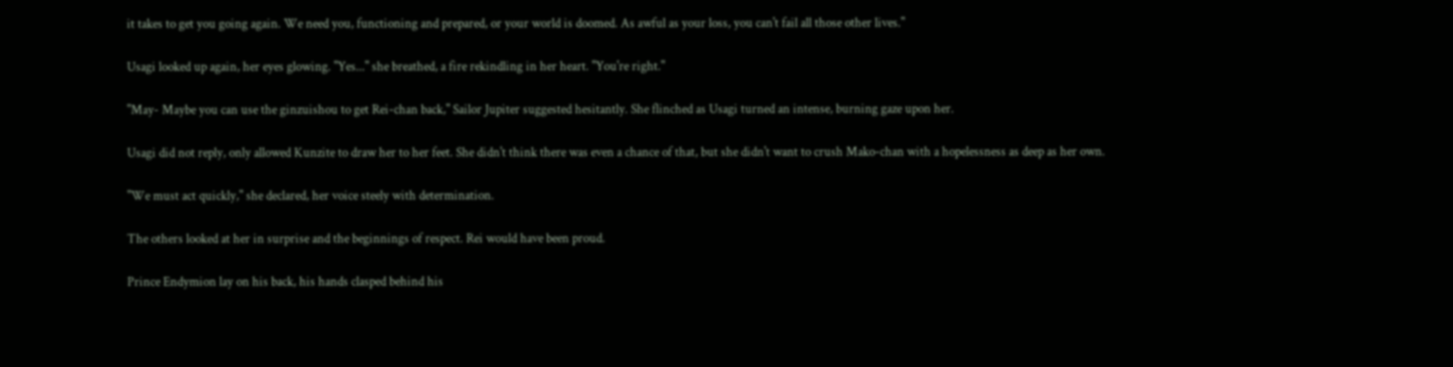it takes to get you going again. We need you, functioning and prepared, or your world is doomed. As awful as your loss, you can't fail all those other lives."

Usagi looked up again, her eyes glowing. "Yes..." she breathed, a fire rekindling in her heart. "You're right."

"May- Maybe you can use the ginzuishou to get Rei-chan back," Sailor Jupiter suggested hesitantly. She flinched as Usagi turned an intense, burning gaze upon her.

Usagi did not reply, only allowed Kunzite to draw her to her feet. She didn't think there was even a chance of that, but she didn't want to crush Mako-chan with a hopelessness as deep as her own.

"We must act quickly," she declared, her voice steely with determination.

The others looked at her in surprise and the beginnings of respect. Rei would have been proud.

Prince Endymion lay on his back, his hands clasped behind his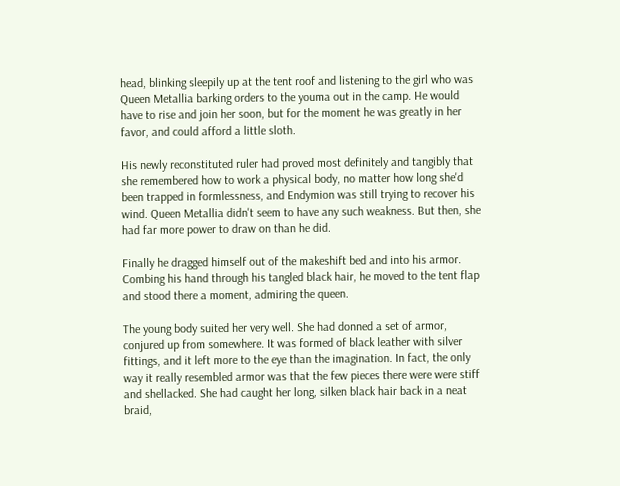head, blinking sleepily up at the tent roof and listening to the girl who was Queen Metallia barking orders to the youma out in the camp. He would have to rise and join her soon, but for the moment he was greatly in her favor, and could afford a little sloth.

His newly reconstituted ruler had proved most definitely and tangibly that she remembered how to work a physical body, no matter how long she'd been trapped in formlessness, and Endymion was still trying to recover his wind. Queen Metallia didn't seem to have any such weakness. But then, she had far more power to draw on than he did.

Finally he dragged himself out of the makeshift bed and into his armor. Combing his hand through his tangled black hair, he moved to the tent flap and stood there a moment, admiring the queen.

The young body suited her very well. She had donned a set of armor, conjured up from somewhere. It was formed of black leather with silver fittings, and it left more to the eye than the imagination. In fact, the only way it really resembled armor was that the few pieces there were were stiff and shellacked. She had caught her long, silken black hair back in a neat braid,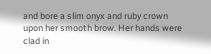and bore a slim onyx and ruby crown upon her smooth brow. Her hands were clad in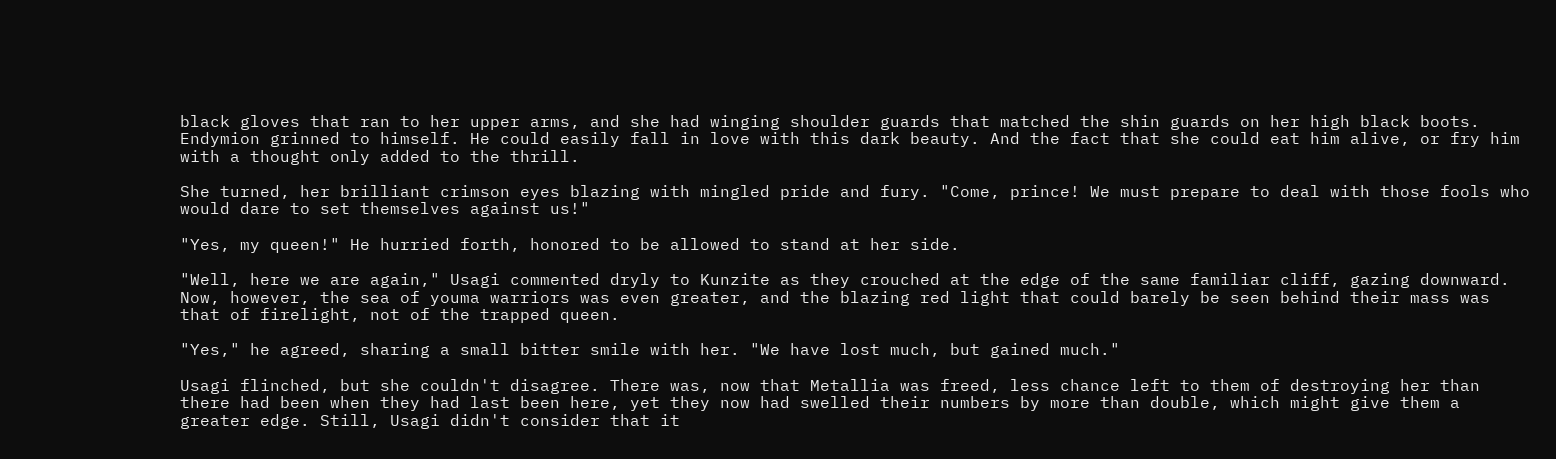black gloves that ran to her upper arms, and she had winging shoulder guards that matched the shin guards on her high black boots. Endymion grinned to himself. He could easily fall in love with this dark beauty. And the fact that she could eat him alive, or fry him with a thought only added to the thrill.

She turned, her brilliant crimson eyes blazing with mingled pride and fury. "Come, prince! We must prepare to deal with those fools who would dare to set themselves against us!"

"Yes, my queen!" He hurried forth, honored to be allowed to stand at her side.

"Well, here we are again," Usagi commented dryly to Kunzite as they crouched at the edge of the same familiar cliff, gazing downward. Now, however, the sea of youma warriors was even greater, and the blazing red light that could barely be seen behind their mass was that of firelight, not of the trapped queen.

"Yes," he agreed, sharing a small bitter smile with her. "We have lost much, but gained much."

Usagi flinched, but she couldn't disagree. There was, now that Metallia was freed, less chance left to them of destroying her than there had been when they had last been here, yet they now had swelled their numbers by more than double, which might give them a greater edge. Still, Usagi didn't consider that it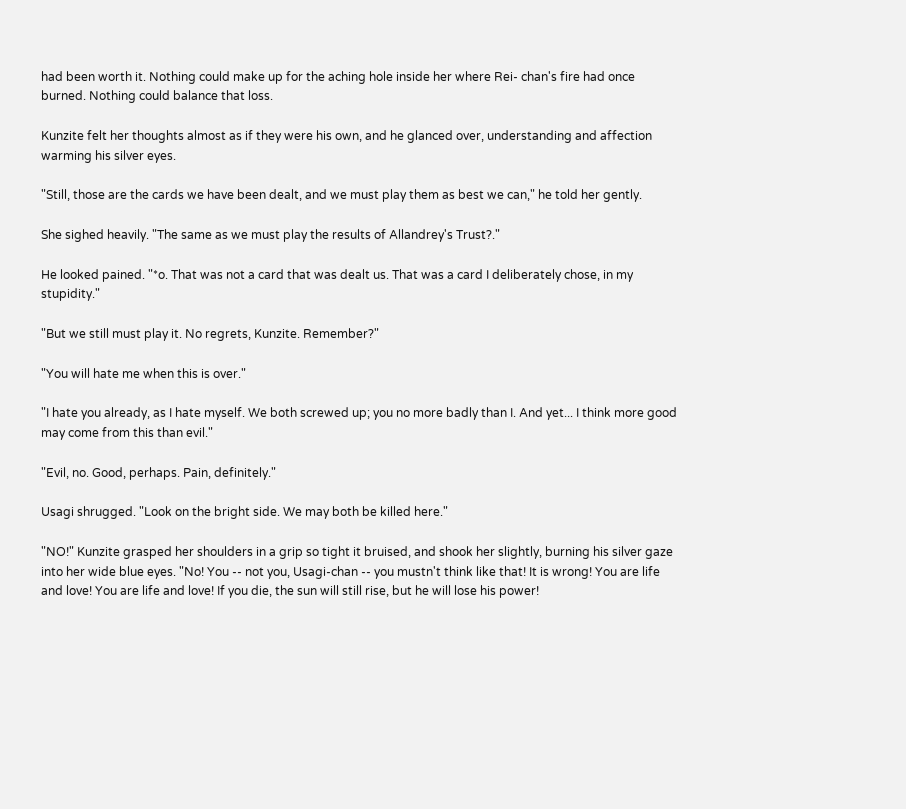had been worth it. Nothing could make up for the aching hole inside her where Rei- chan's fire had once burned. Nothing could balance that loss.

Kunzite felt her thoughts almost as if they were his own, and he glanced over, understanding and affection warming his silver eyes.

"Still, those are the cards we have been dealt, and we must play them as best we can," he told her gently.

She sighed heavily. "The same as we must play the results of Allandrey's Trust?."

He looked pained. "*o. That was not a card that was dealt us. That was a card I deliberately chose, in my stupidity."

"But we still must play it. No regrets, Kunzite. Remember?"

"You will hate me when this is over."

"I hate you already, as I hate myself. We both screwed up; you no more badly than I. And yet... I think more good may come from this than evil."

"Evil, no. Good, perhaps. Pain, definitely."

Usagi shrugged. "Look on the bright side. We may both be killed here."

"NO!" Kunzite grasped her shoulders in a grip so tight it bruised, and shook her slightly, burning his silver gaze into her wide blue eyes. "No! You -- not you, Usagi-chan -- you mustn't think like that! It is wrong! You are life and love! You are life and love! If you die, the sun will still rise, but he will lose his power!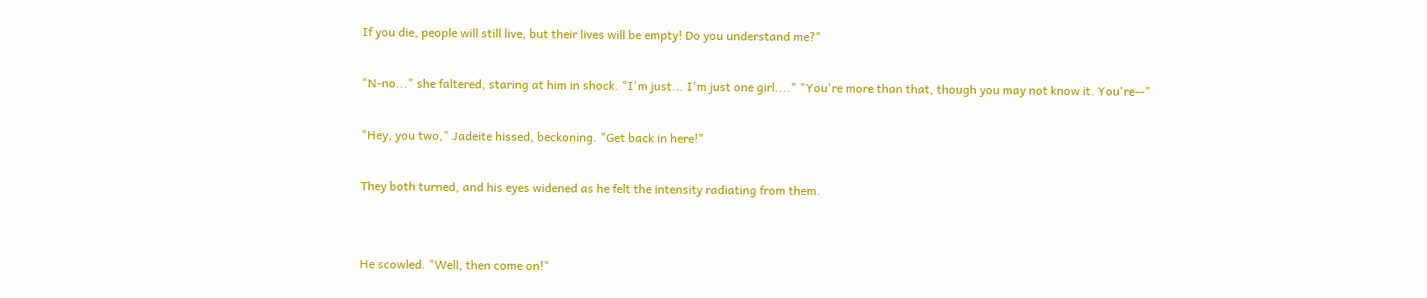If you die, people will still live, but their lives will be empty! Do you understand me?"

"N-no..." she faltered, staring at him in shock. "I'm just... I'm just one girl...." "You're more than that, though you may not know it. You're--"

"Hey, you two," Jadeite hissed, beckoning. "Get back in here!"

They both turned, and his eyes widened as he felt the intensity radiating from them.


He scowled. "Well, then come on!"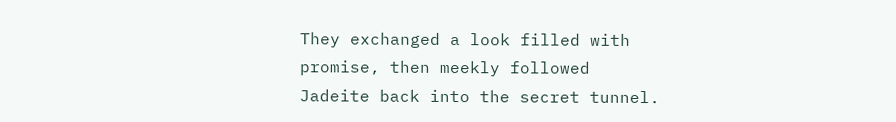They exchanged a look filled with promise, then meekly followed Jadeite back into the secret tunnel.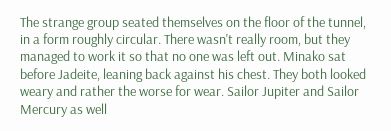The strange group seated themselves on the floor of the tunnel, in a form roughly circular. There wasn't really room, but they managed to work it so that no one was left out. Minako sat before Jadeite, leaning back against his chest. They both looked weary and rather the worse for wear. Sailor Jupiter and Sailor Mercury as well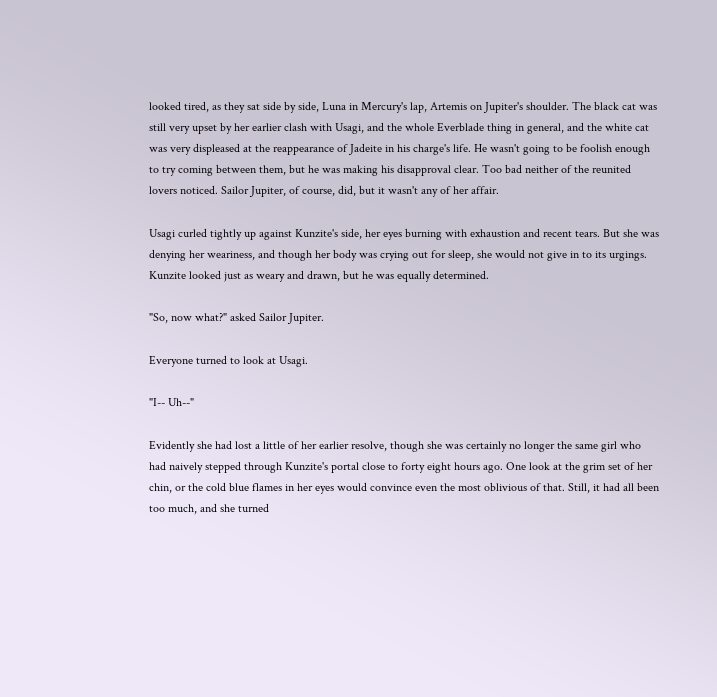looked tired, as they sat side by side, Luna in Mercury's lap, Artemis on Jupiter's shoulder. The black cat was still very upset by her earlier clash with Usagi, and the whole Everblade thing in general, and the white cat was very displeased at the reappearance of Jadeite in his charge's life. He wasn't going to be foolish enough to try coming between them, but he was making his disapproval clear. Too bad neither of the reunited lovers noticed. Sailor Jupiter, of course, did, but it wasn't any of her affair.

Usagi curled tightly up against Kunzite's side, her eyes burning with exhaustion and recent tears. But she was denying her weariness, and though her body was crying out for sleep, she would not give in to its urgings. Kunzite looked just as weary and drawn, but he was equally determined.

"So, now what?" asked Sailor Jupiter.

Everyone turned to look at Usagi.

"I-- Uh--"

Evidently she had lost a little of her earlier resolve, though she was certainly no longer the same girl who had naively stepped through Kunzite's portal close to forty eight hours ago. One look at the grim set of her chin, or the cold blue flames in her eyes would convince even the most oblivious of that. Still, it had all been too much, and she turned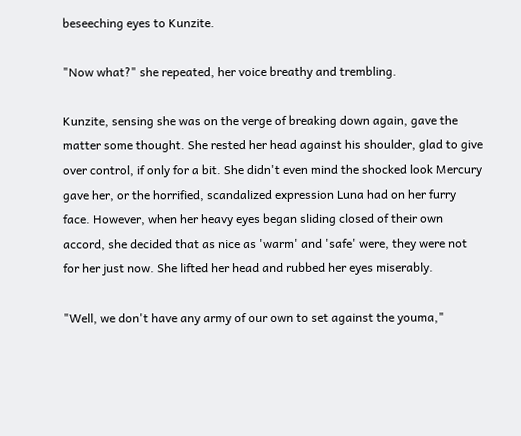beseeching eyes to Kunzite.

"Now what?" she repeated, her voice breathy and trembling.

Kunzite, sensing she was on the verge of breaking down again, gave the matter some thought. She rested her head against his shoulder, glad to give over control, if only for a bit. She didn't even mind the shocked look Mercury gave her, or the horrified, scandalized expression Luna had on her furry face. However, when her heavy eyes began sliding closed of their own accord, she decided that as nice as 'warm' and 'safe' were, they were not for her just now. She lifted her head and rubbed her eyes miserably.

"Well, we don't have any army of our own to set against the youma,"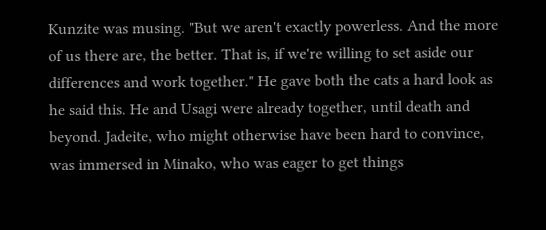Kunzite was musing. "But we aren't exactly powerless. And the more of us there are, the better. That is, if we're willing to set aside our differences and work together." He gave both the cats a hard look as he said this. He and Usagi were already together, until death and beyond. Jadeite, who might otherwise have been hard to convince, was immersed in Minako, who was eager to get things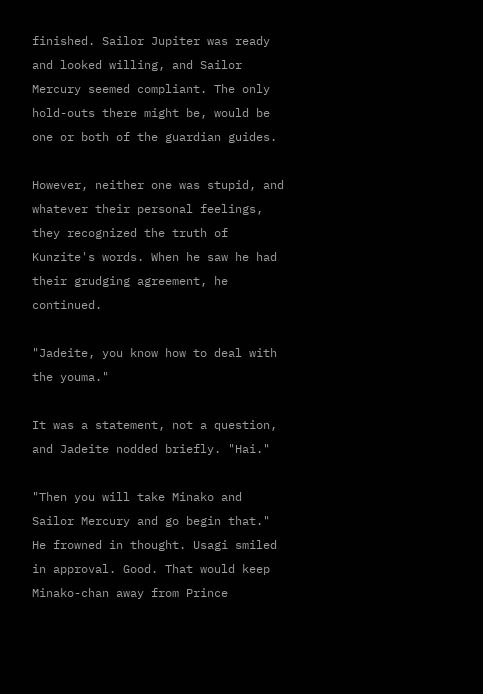finished. Sailor Jupiter was ready and looked willing, and Sailor Mercury seemed compliant. The only hold-outs there might be, would be one or both of the guardian guides.

However, neither one was stupid, and whatever their personal feelings, they recognized the truth of Kunzite's words. When he saw he had their grudging agreement, he continued.

"Jadeite, you know how to deal with the youma."

It was a statement, not a question, and Jadeite nodded briefly. "Hai."

"Then you will take Minako and Sailor Mercury and go begin that." He frowned in thought. Usagi smiled in approval. Good. That would keep Minako-chan away from Prince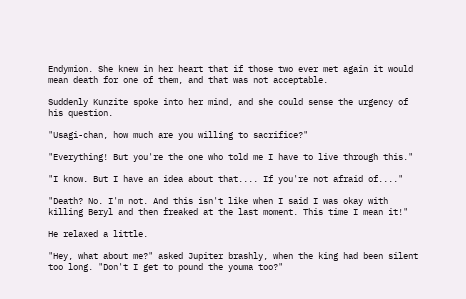Endymion. She knew in her heart that if those two ever met again it would mean death for one of them, and that was not acceptable.

Suddenly Kunzite spoke into her mind, and she could sense the urgency of his question.

"Usagi-chan, how much are you willing to sacrifice?"

"Everything! But you're the one who told me I have to live through this."

"I know. But I have an idea about that.... If you're not afraid of...."

"Death? No. I'm not. And this isn't like when I said I was okay with killing Beryl and then freaked at the last moment. This time I mean it!"

He relaxed a little.

"Hey, what about me?" asked Jupiter brashly, when the king had been silent too long. "Don't I get to pound the youma too?"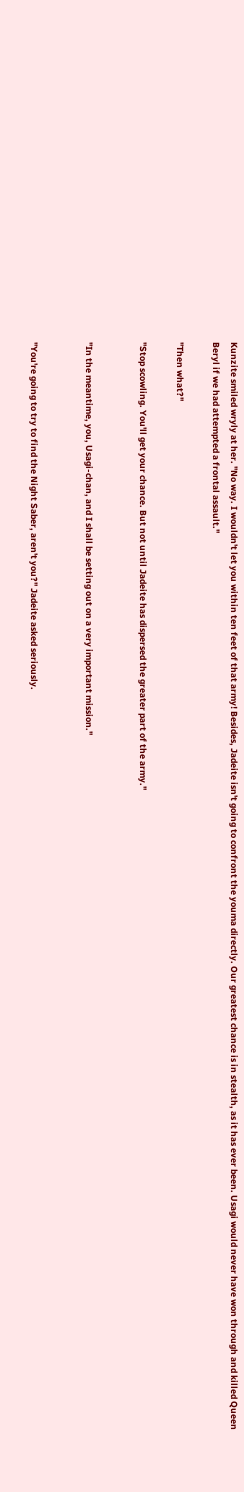Kunzite smiled wryly at her. "No way. I wouldn't let you within ten feet of that army! Besides, Jadeite isn't going to confront the youma directly. Our greatest chance is in stealth, as it has ever been. Usagi would never have won through and killed Queen Beryl if we had attempted a frontal assault."

"Then what?"

"Stop scowling. You'll get your chance. But not until Jadeite has dispersed the greater part of the army."


"In the meantime, you, Usagi-chan, and I shall be setting out on a very important mission."


"You're going to try to find the Night Saber, aren't you?" Jadeite asked seriously.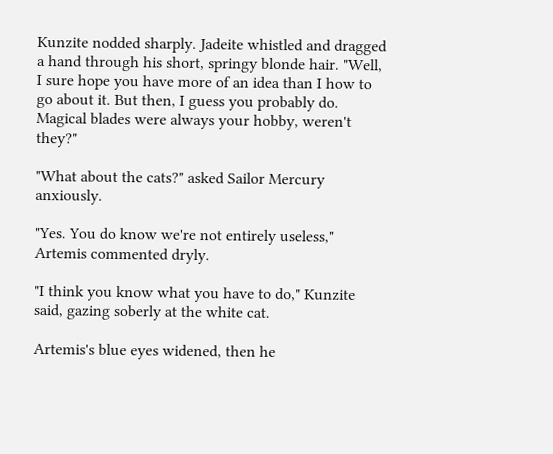Kunzite nodded sharply. Jadeite whistled and dragged a hand through his short, springy blonde hair. "Well, I sure hope you have more of an idea than I how to go about it. But then, I guess you probably do. Magical blades were always your hobby, weren't they?"

"What about the cats?" asked Sailor Mercury anxiously.

"Yes. You do know we're not entirely useless," Artemis commented dryly.

"I think you know what you have to do," Kunzite said, gazing soberly at the white cat.

Artemis's blue eyes widened, then he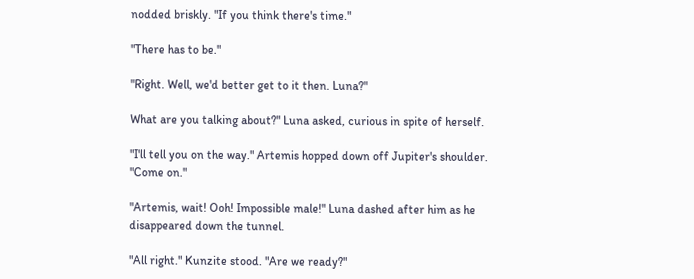nodded briskly. "If you think there's time."

"There has to be."

"Right. Well, we'd better get to it then. Luna?"

What are you talking about?" Luna asked, curious in spite of herself.

"I'll tell you on the way." Artemis hopped down off Jupiter's shoulder. "Come on."

"Artemis, wait! Ooh! Impossible male!" Luna dashed after him as he disappeared down the tunnel.

"All right." Kunzite stood. "Are we ready?"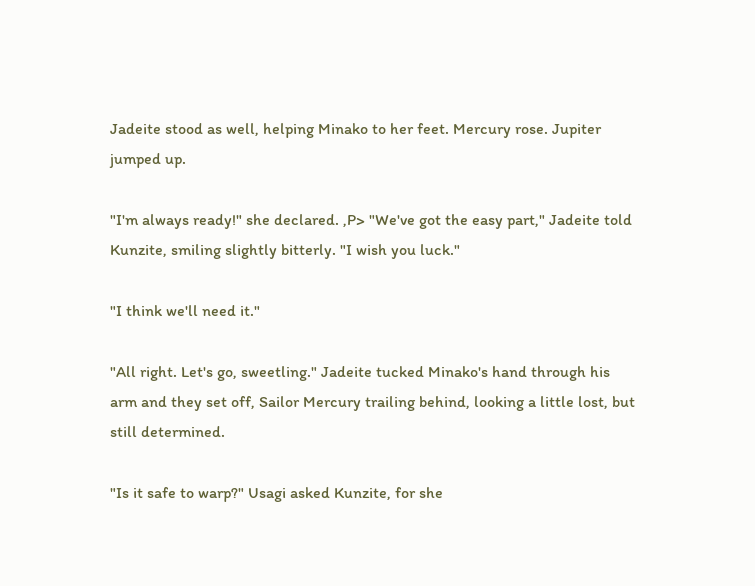Jadeite stood as well, helping Minako to her feet. Mercury rose. Jupiter jumped up.

"I'm always ready!" she declared. ,P> "We've got the easy part," Jadeite told Kunzite, smiling slightly bitterly. "I wish you luck."

"I think we'll need it."

"All right. Let's go, sweetling." Jadeite tucked Minako's hand through his arm and they set off, Sailor Mercury trailing behind, looking a little lost, but still determined.

"Is it safe to warp?" Usagi asked Kunzite, for she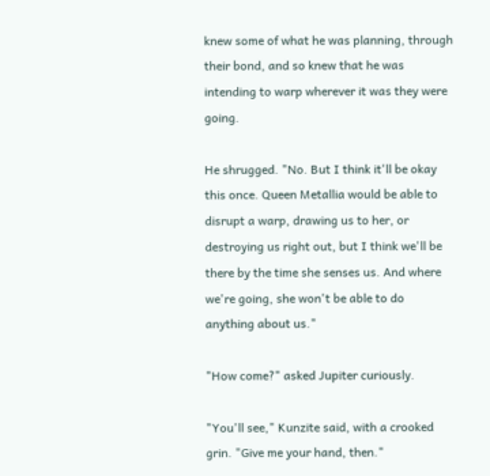knew some of what he was planning, through their bond, and so knew that he was intending to warp wherever it was they were going.

He shrugged. "No. But I think it'll be okay this once. Queen Metallia would be able to disrupt a warp, drawing us to her, or destroying us right out, but I think we'll be there by the time she senses us. And where we're going, she won't be able to do anything about us."

"How come?" asked Jupiter curiously.

"You'll see," Kunzite said, with a crooked grin. "Give me your hand, then."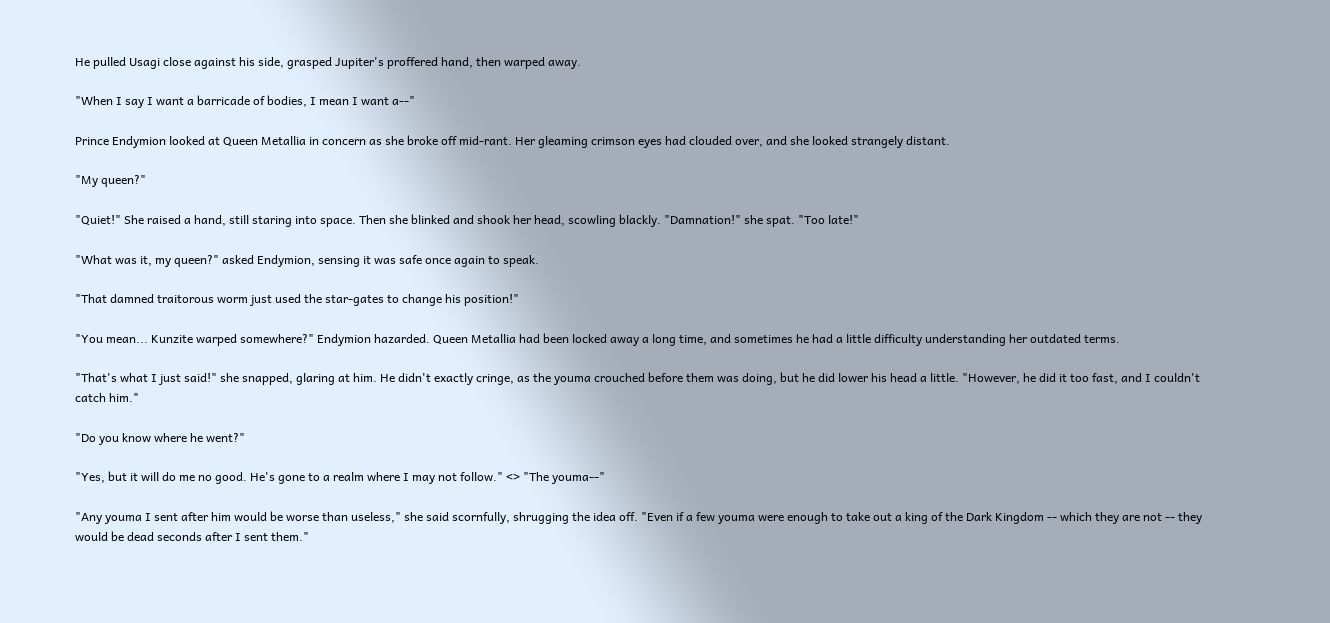He pulled Usagi close against his side, grasped Jupiter's proffered hand, then warped away.

"When I say I want a barricade of bodies, I mean I want a--"

Prince Endymion looked at Queen Metallia in concern as she broke off mid-rant. Her gleaming crimson eyes had clouded over, and she looked strangely distant.

"My queen?"

"Quiet!" She raised a hand, still staring into space. Then she blinked and shook her head, scowling blackly. "Damnation!" she spat. "Too late!"

"What was it, my queen?" asked Endymion, sensing it was safe once again to speak.

"That damned traitorous worm just used the star-gates to change his position!"

"You mean... Kunzite warped somewhere?" Endymion hazarded. Queen Metallia had been locked away a long time, and sometimes he had a little difficulty understanding her outdated terms.

"That's what I just said!" she snapped, glaring at him. He didn't exactly cringe, as the youma crouched before them was doing, but he did lower his head a little. "However, he did it too fast, and I couldn't catch him."

"Do you know where he went?"

"Yes, but it will do me no good. He's gone to a realm where I may not follow." <> "The youma--"

"Any youma I sent after him would be worse than useless," she said scornfully, shrugging the idea off. "Even if a few youma were enough to take out a king of the Dark Kingdom -- which they are not -- they would be dead seconds after I sent them."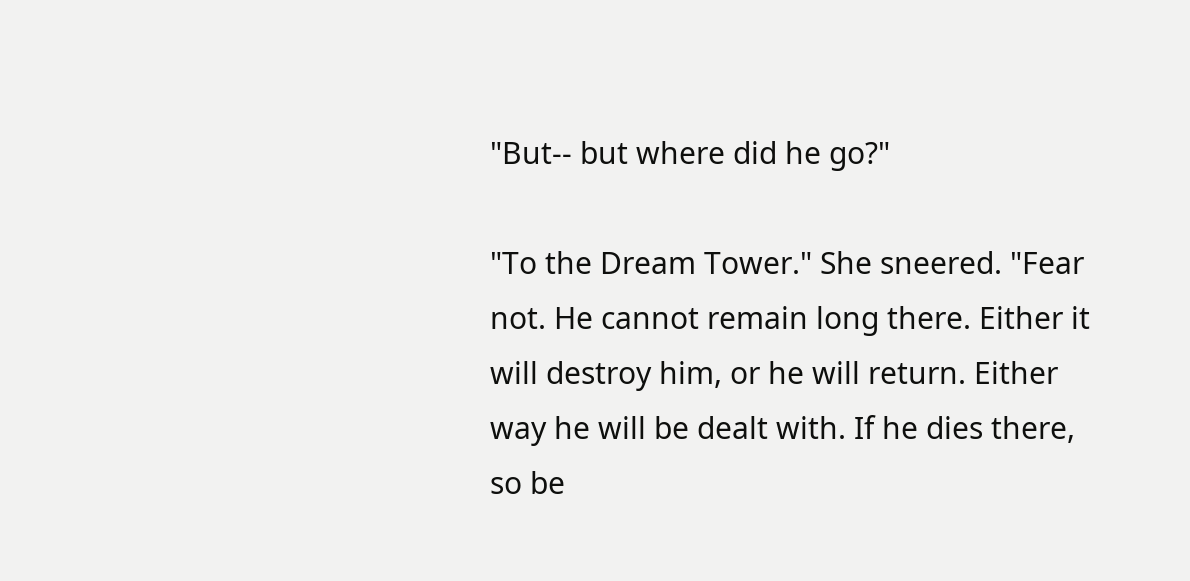"But-- but where did he go?"

"To the Dream Tower." She sneered. "Fear not. He cannot remain long there. Either it will destroy him, or he will return. Either way he will be dealt with. If he dies there, so be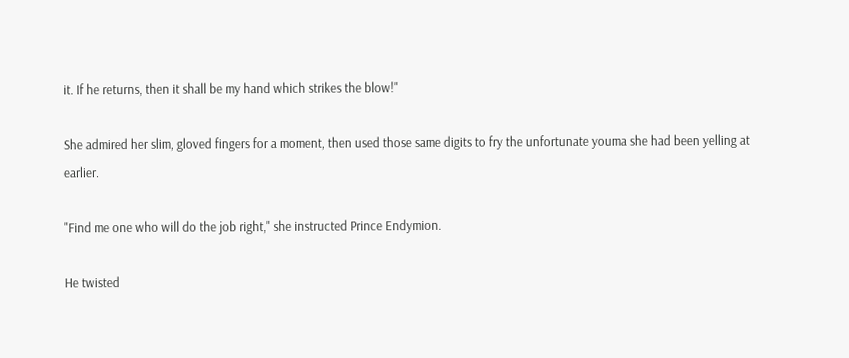it. If he returns, then it shall be my hand which strikes the blow!"

She admired her slim, gloved fingers for a moment, then used those same digits to fry the unfortunate youma she had been yelling at earlier.

"Find me one who will do the job right," she instructed Prince Endymion.

He twisted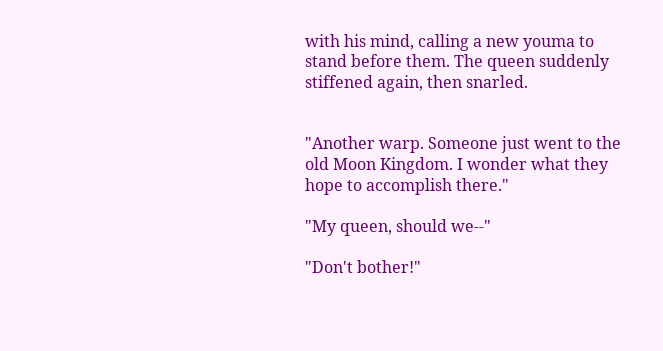with his mind, calling a new youma to stand before them. The queen suddenly stiffened again, then snarled.


"Another warp. Someone just went to the old Moon Kingdom. I wonder what they hope to accomplish there."

"My queen, should we--"

"Don't bother!"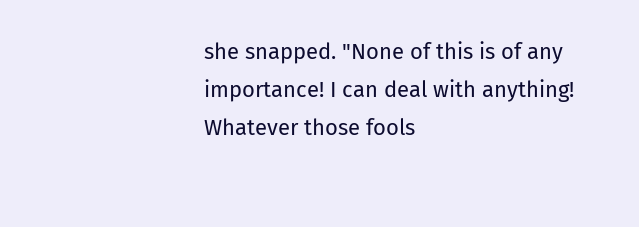she snapped. "None of this is of any importance! I can deal with anything! Whatever those fools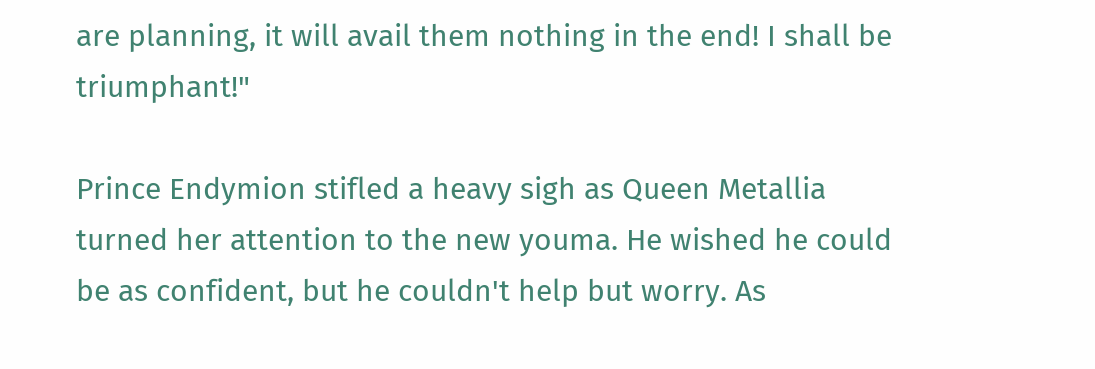are planning, it will avail them nothing in the end! I shall be triumphant!"

Prince Endymion stifled a heavy sigh as Queen Metallia turned her attention to the new youma. He wished he could be as confident, but he couldn't help but worry. As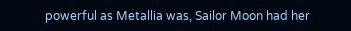powerful as Metallia was, Sailor Moon had her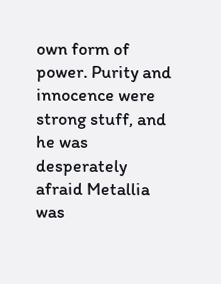own form of power. Purity and innocence were strong stuff, and he was desperately afraid Metallia was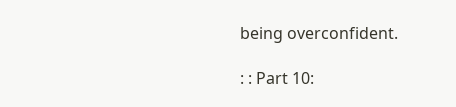being overconfident.

: : Part 10: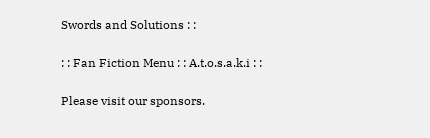Swords and Solutions : :

: : Fan Fiction Menu : : A.t.o.s.a.k.i : :

Please visit our sponsors.